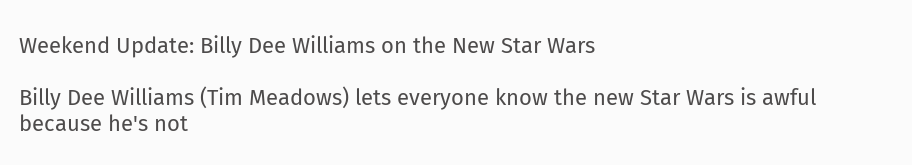Weekend Update: Billy Dee Williams on the New Star Wars

Billy Dee Williams (Tim Meadows) lets everyone know the new Star Wars is awful because he's not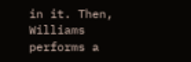in it. Then, Williams performs a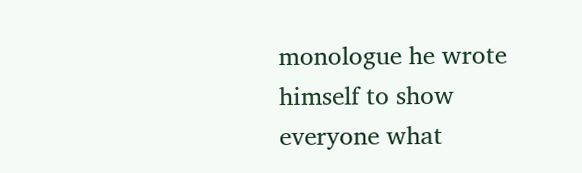monologue he wrote himself to show everyone what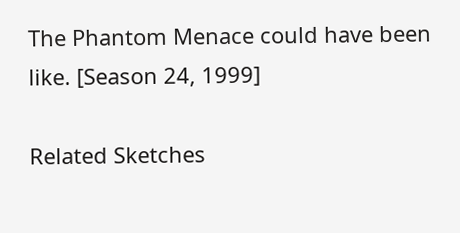The Phantom Menace could have been like. [Season 24, 1999]

Related Sketches